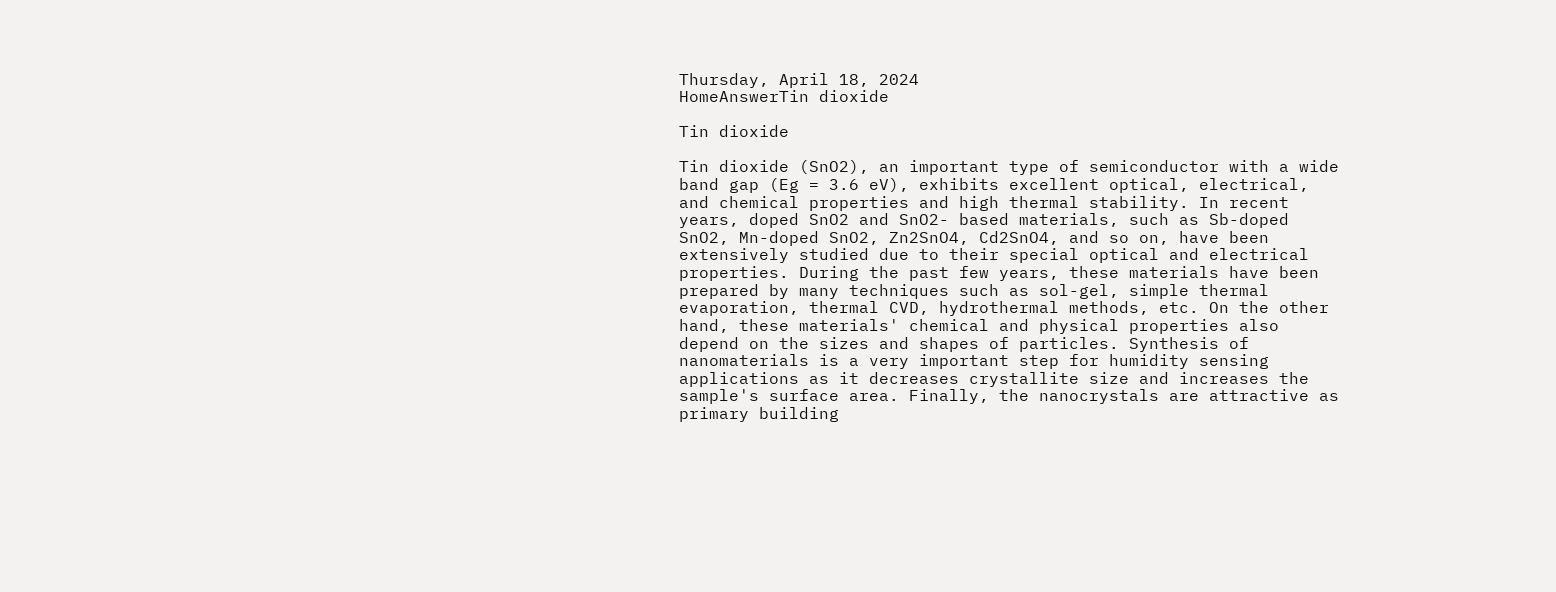Thursday, April 18, 2024
HomeAnswerTin dioxide

Tin dioxide

Tin dioxide (SnO2), an important type of semiconductor with a wide band gap (Eg = 3.6 eV), exhibits excellent optical, electrical, and chemical properties and high thermal stability. In recent years, doped SnO2 and SnO2- based materials, such as Sb-doped SnO2, Mn-doped SnO2, Zn2SnO4, Cd2SnO4, and so on, have been extensively studied due to their special optical and electrical properties. During the past few years, these materials have been prepared by many techniques such as sol-gel, simple thermal evaporation, thermal CVD, hydrothermal methods, etc. On the other hand, these materials' chemical and physical properties also depend on the sizes and shapes of particles. Synthesis of nanomaterials is a very important step for humidity sensing applications as it decreases crystallite size and increases the sample's surface area. Finally, the nanocrystals are attractive as primary building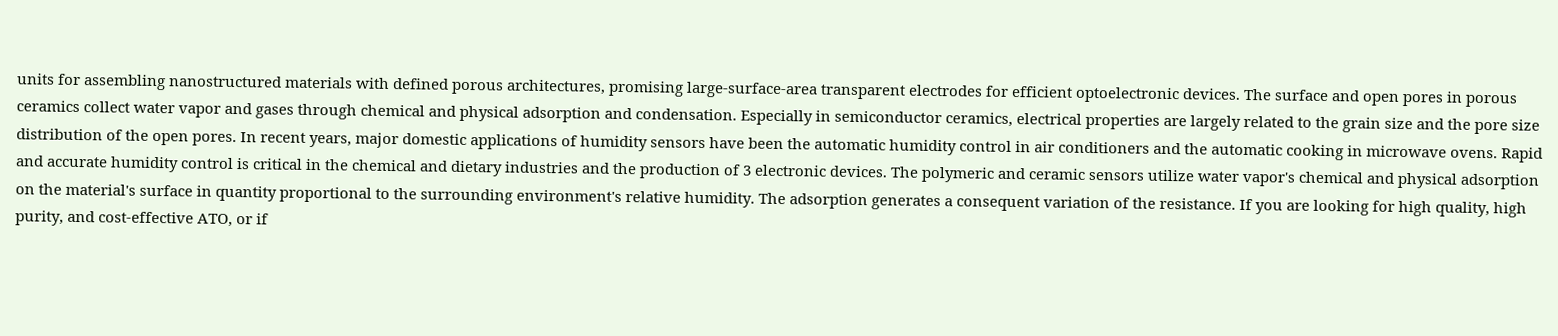units for assembling nanostructured materials with defined porous architectures, promising large-surface-area transparent electrodes for efficient optoelectronic devices. The surface and open pores in porous ceramics collect water vapor and gases through chemical and physical adsorption and condensation. Especially in semiconductor ceramics, electrical properties are largely related to the grain size and the pore size distribution of the open pores. In recent years, major domestic applications of humidity sensors have been the automatic humidity control in air conditioners and the automatic cooking in microwave ovens. Rapid and accurate humidity control is critical in the chemical and dietary industries and the production of 3 electronic devices. The polymeric and ceramic sensors utilize water vapor's chemical and physical adsorption on the material's surface in quantity proportional to the surrounding environment's relative humidity. The adsorption generates a consequent variation of the resistance. If you are looking for high quality, high purity, and cost-effective ATO, or if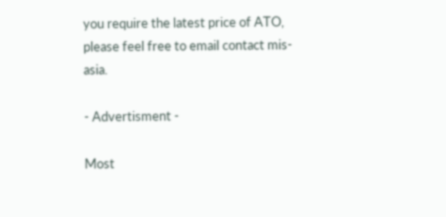you require the latest price of ATO, please feel free to email contact mis-asia.

- Advertisment -

Most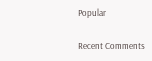Popular

Recent Comments